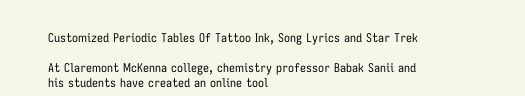Customized Periodic Tables Of Tattoo Ink, Song Lyrics and Star Trek

At Claremont McKenna college, chemistry professor Babak Sanii and his students have created an online tool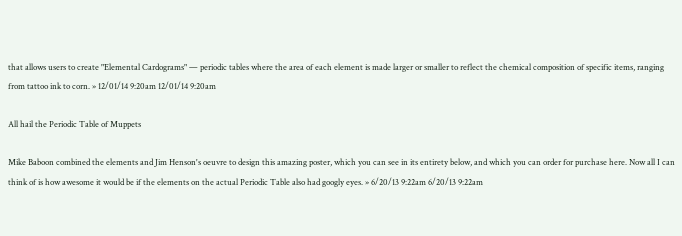that allows users to create "Elemental Cardograms" — periodic tables where the area of each element is made larger or smaller to reflect the chemical composition of specific items, ranging from tattoo ink to corn. » 12/01/14 9:20am 12/01/14 9:20am

All hail the Periodic Table of Muppets

Mike Baboon combined the elements and Jim Henson's oeuvre to design this amazing poster, which you can see in its entirety below, and which you can order for purchase here. Now all I can think of is how awesome it would be if the elements on the actual Periodic Table also had googly eyes. » 6/20/13 9:22am 6/20/13 9:22am